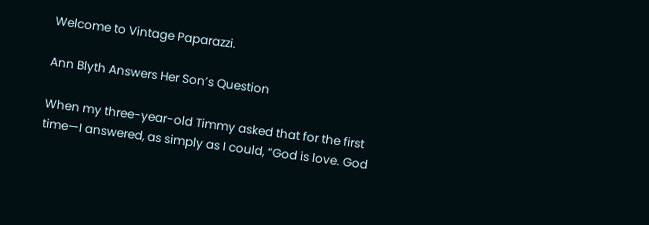Welcome to Vintage Paparazzi.

Ann Blyth Answers Her Son’s Question

When my three-year-old Timmy asked that for the first time—I answered, as simply as I could, “God is love. God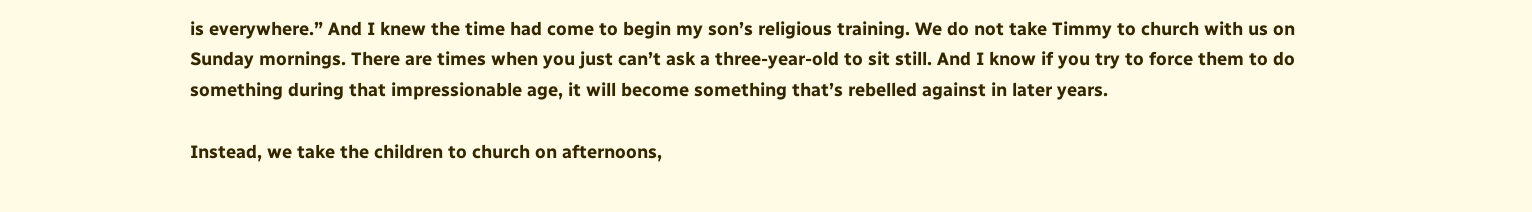is everywhere.” And I knew the time had come to begin my son’s religious training. We do not take Timmy to church with us on Sunday mornings. There are times when you just can’t ask a three-year-old to sit still. And I know if you try to force them to do something during that impressionable age, it will become something that’s rebelled against in later years.

Instead, we take the children to church on afternoons,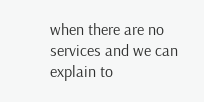when there are no services and we can explain to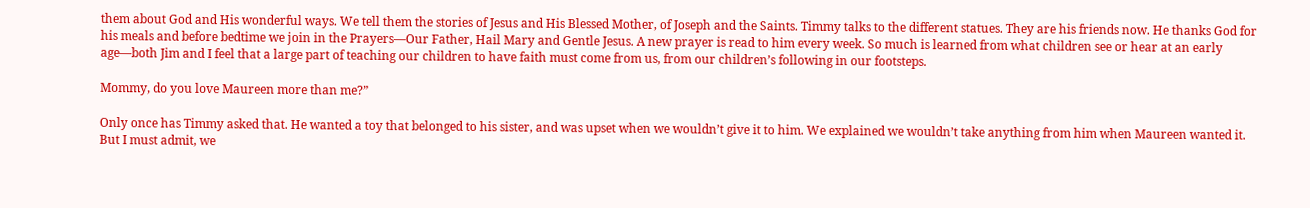them about God and His wonderful ways. We tell them the stories of Jesus and His Blessed Mother, of Joseph and the Saints. Timmy talks to the different statues. They are his friends now. He thanks God for his meals and before bedtime we join in the Prayers—Our Father, Hail Mary and Gentle Jesus. A new prayer is read to him every week. So much is learned from what children see or hear at an early age—both Jim and I feel that a large part of teaching our children to have faith must come from us, from our children’s following in our footsteps.

Mommy, do you love Maureen more than me?”

Only once has Timmy asked that. He wanted a toy that belonged to his sister, and was upset when we wouldn’t give it to him. We explained we wouldn’t take anything from him when Maureen wanted it. But I must admit, we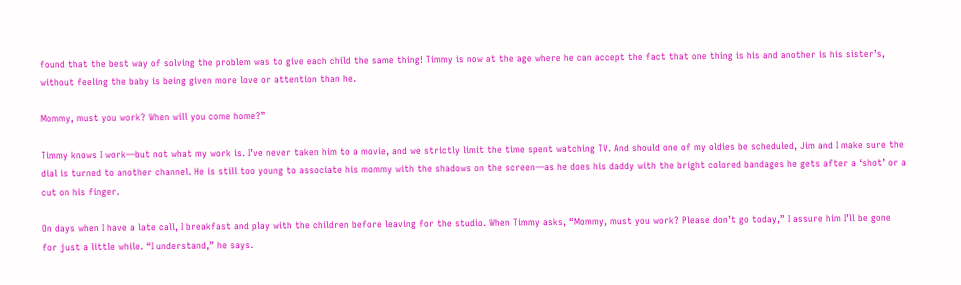found that the best way of solving the problem was to give each child the same thing! Timmy is now at the age where he can accept the fact that one thing is his and another is his sister’s, without feeling the baby is being given more love or attention than he.

Mommy, must you work? When will you come home?”

Timmy knows I work—but not what my work is. I’ve never taken him to a movie, and we strictly limit the time spent watching TV. And should one of my oldies be scheduled, Jim and I make sure the dial is turned to another channel. He is still too young to associate his mommy with the shadows on the screen—as he does his daddy with the bright colored bandages he gets after a ‘shot’ or a cut on his finger.

On days when I have a late call, I breakfast and play with the children before leaving for the studio. When Timmy asks, “Mommy, must you work? Please don’t go today,” I assure him I’ll be gone for just a little while. “I understand,” he says.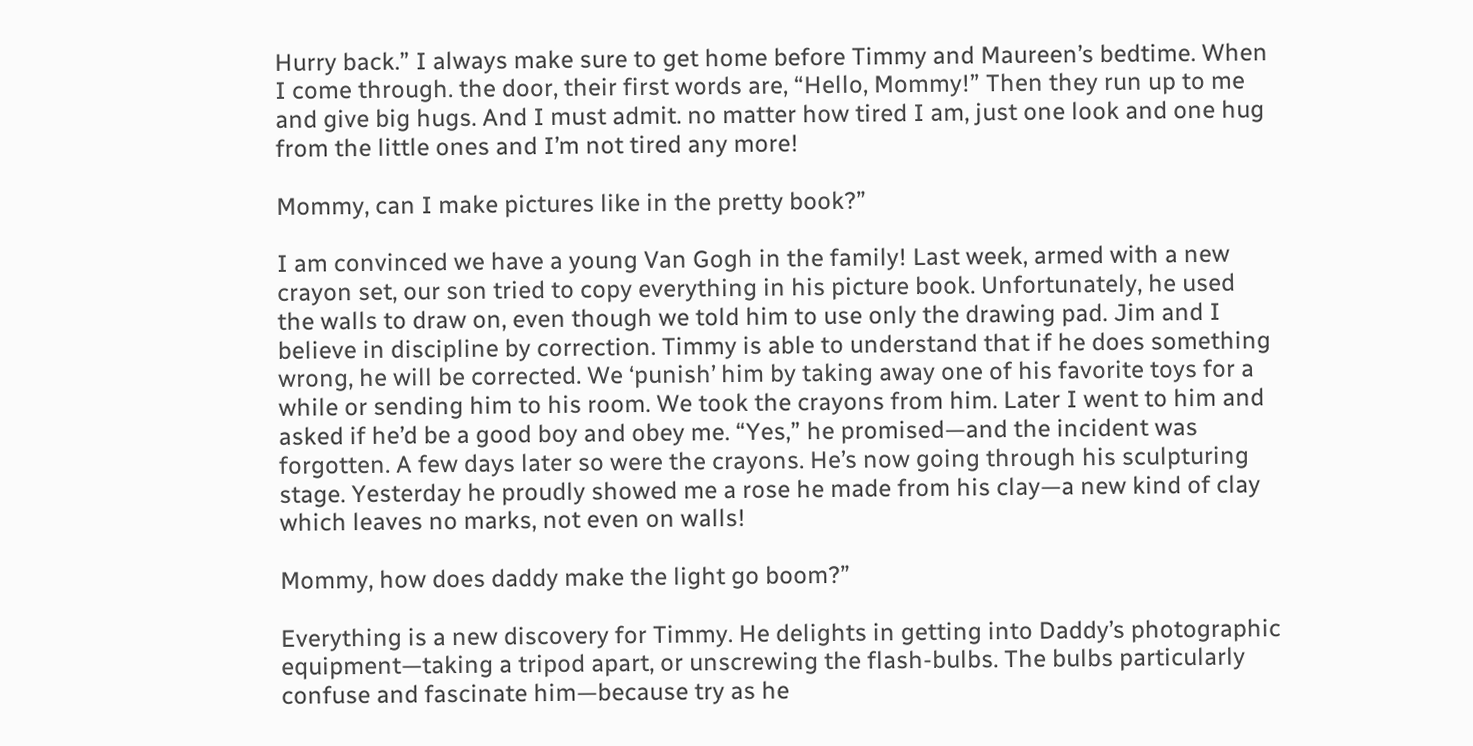Hurry back.” I always make sure to get home before Timmy and Maureen’s bedtime. When I come through. the door, their first words are, “Hello, Mommy!” Then they run up to me and give big hugs. And I must admit. no matter how tired I am, just one look and one hug from the little ones and I’m not tired any more!

Mommy, can I make pictures like in the pretty book?”

I am convinced we have a young Van Gogh in the family! Last week, armed with a new crayon set, our son tried to copy everything in his picture book. Unfortunately, he used the walls to draw on, even though we told him to use only the drawing pad. Jim and I believe in discipline by correction. Timmy is able to understand that if he does something wrong, he will be corrected. We ‘punish’ him by taking away one of his favorite toys for a while or sending him to his room. We took the crayons from him. Later I went to him and asked if he’d be a good boy and obey me. “Yes,” he promised—and the incident was forgotten. A few days later so were the crayons. He’s now going through his sculpturing stage. Yesterday he proudly showed me a rose he made from his clay—a new kind of clay which leaves no marks, not even on walls!

Mommy, how does daddy make the light go boom?”

Everything is a new discovery for Timmy. He delights in getting into Daddy’s photographic equipment—taking a tripod apart, or unscrewing the flash-bulbs. The bulbs particularly confuse and fascinate him—because try as he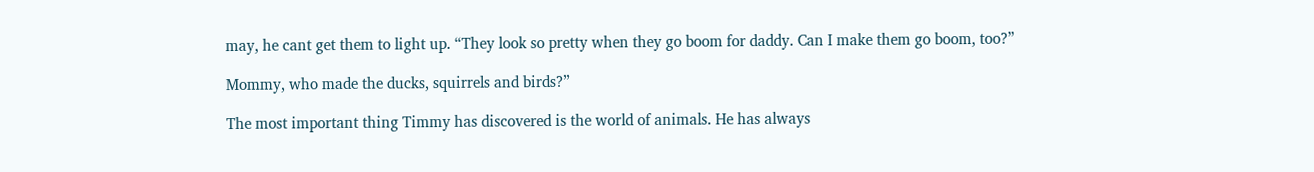may, he cant get them to light up. “They look so pretty when they go boom for daddy. Can I make them go boom, too?”

Mommy, who made the ducks, squirrels and birds?”

The most important thing Timmy has discovered is the world of animals. He has always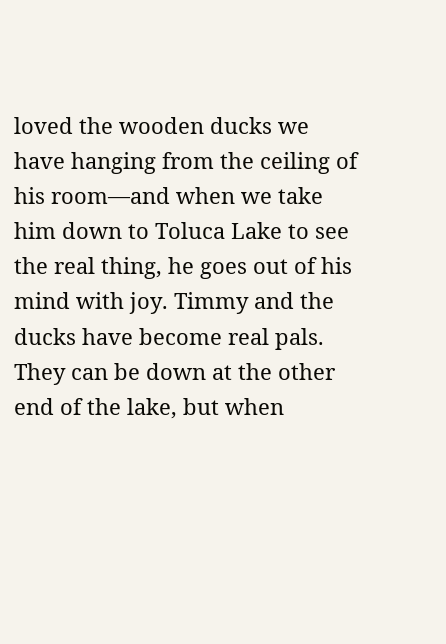loved the wooden ducks we have hanging from the ceiling of his room—and when we take him down to Toluca Lake to see the real thing, he goes out of his mind with joy. Timmy and the ducks have become real pals. They can be down at the other end of the lake, but when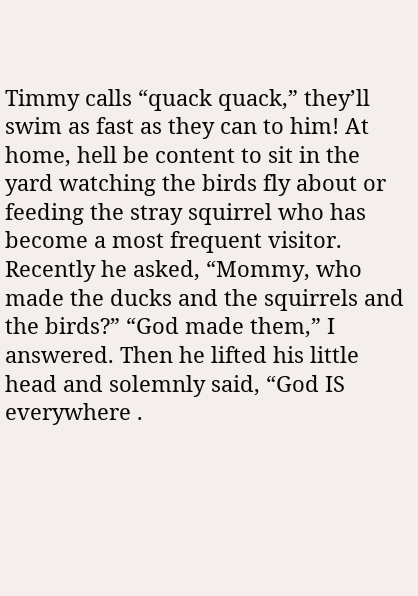Timmy calls “quack quack,” they’ll swim as fast as they can to him! At home, hell be content to sit in the yard watching the birds fly about or feeding the stray squirrel who has become a most frequent visitor. Recently he asked, “Mommy, who made the ducks and the squirrels and the birds?” “God made them,” I answered. Then he lifted his little head and solemnly said, “God IS everywhere .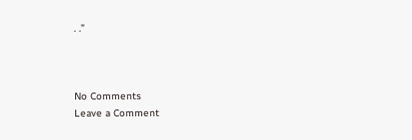. .”



No Comments
Leave a Comment